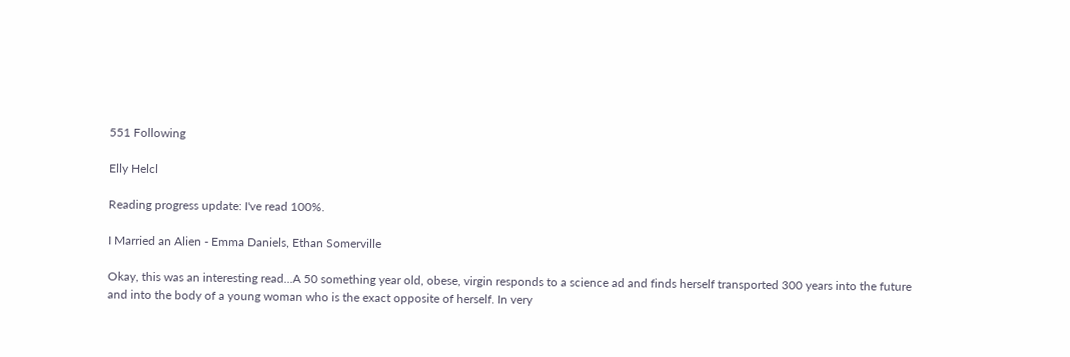551 Following

Elly Helcl

Reading progress update: I've read 100%.

I Married an Alien - Emma Daniels, Ethan Somerville

Okay, this was an interesting read...A 50 something year old, obese, virgin responds to a science ad and finds herself transported 300 years into the future and into the body of a young woman who is the exact opposite of herself. In very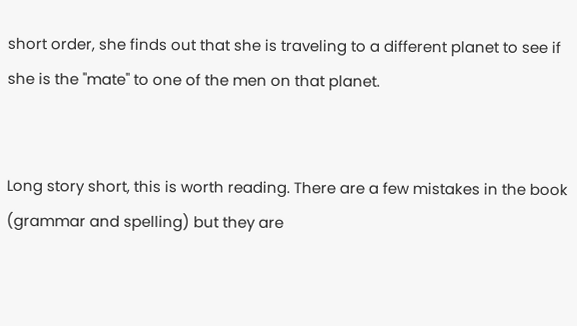short order, she finds out that she is traveling to a different planet to see if she is the "mate" to one of the men on that planet.


Long story short, this is worth reading. There are a few mistakes in the book (grammar and spelling) but they are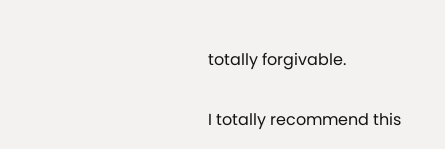totally forgivable.


I totally recommend this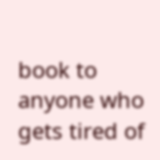book to anyone who gets tired of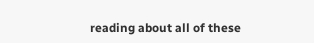reading about all of these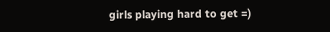girls playing hard to get =)